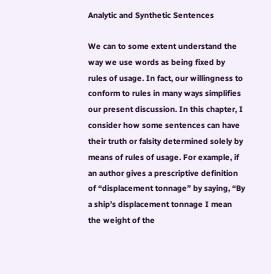Analytic and Synthetic Sentences

We can to some extent understand the way we use words as being fixed by rules of usage. In fact, our willingness to conform to rules in many ways simplifies our present discussion. In this chapter, I consider how some sentences can have their truth or falsity determined solely by means of rules of usage. For example, if an author gives a prescriptive definition of “displacement tonnage” by saying, “By a ship’s displacement tonnage I mean the weight of the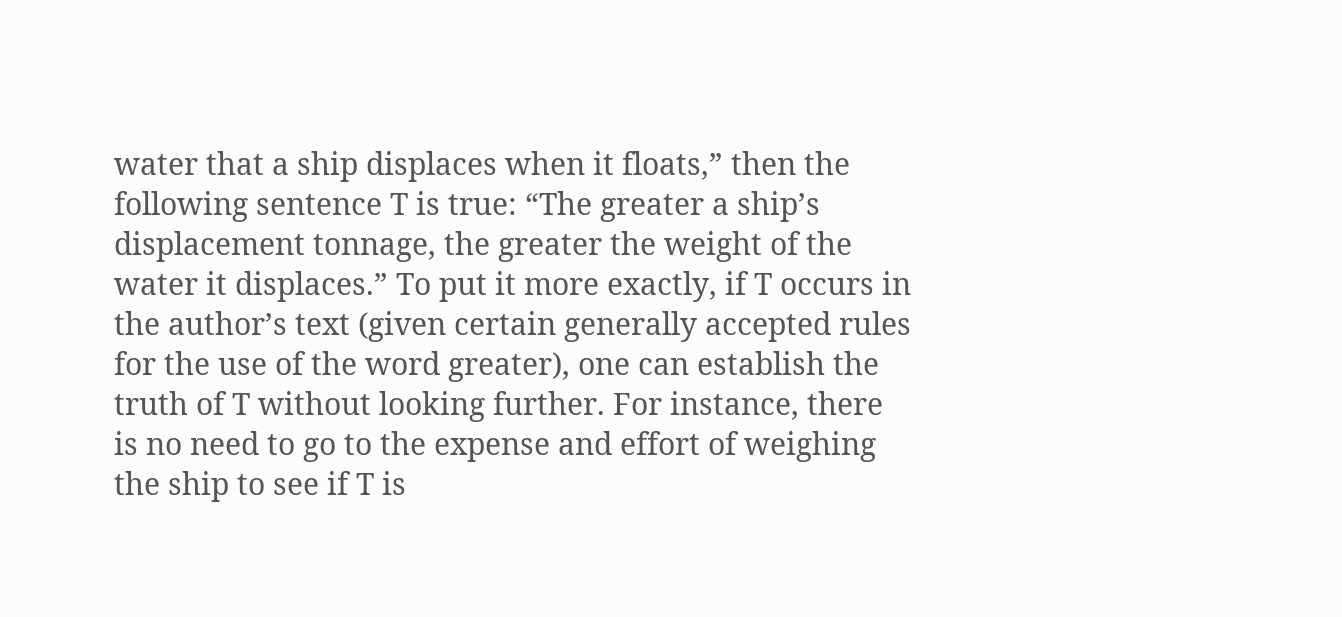water that a ship displaces when it floats,” then the following sentence T is true: “The greater a ship’s displacement tonnage, the greater the weight of the water it displaces.” To put it more exactly, if T occurs in the author’s text (given certain generally accepted rules for the use of the word greater), one can establish the truth of T without looking further. For instance, there is no need to go to the expense and effort of weighing the ship to see if T is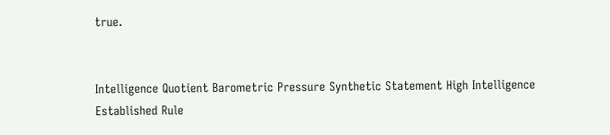true.


Intelligence Quotient Barometric Pressure Synthetic Statement High Intelligence Established Rule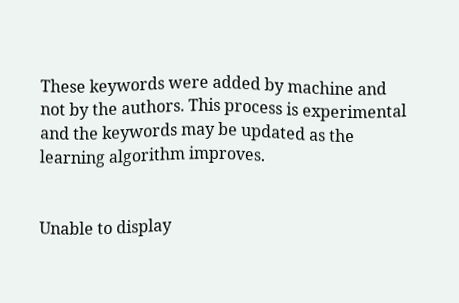These keywords were added by machine and not by the authors. This process is experimental and the keywords may be updated as the learning algorithm improves.


Unable to display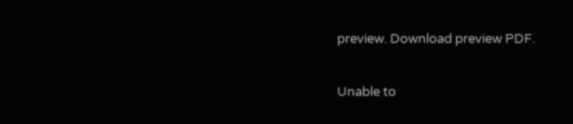preview. Download preview PDF.

Unable to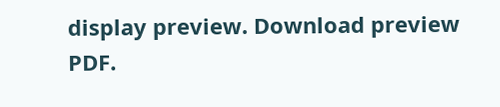display preview. Download preview PDF.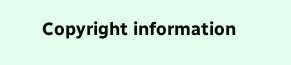Copyright information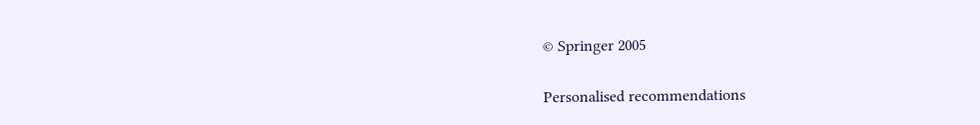© Springer 2005

Personalised recommendations